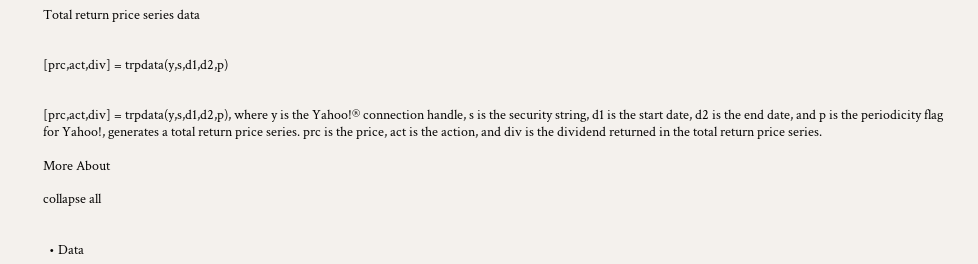Total return price series data


[prc,act,div] = trpdata(y,s,d1,d2,p)


[prc,act,div] = trpdata(y,s,d1,d2,p), where y is the Yahoo!® connection handle, s is the security string, d1 is the start date, d2 is the end date, and p is the periodicity flag for Yahoo!, generates a total return price series. prc is the price, act is the action, and div is the dividend returned in the total return price series.

More About

collapse all


  • Data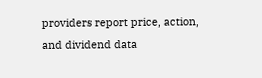providers report price, action, and dividend data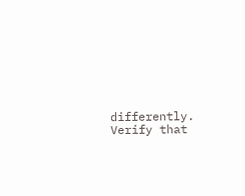differently. Verify that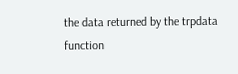the data returned by the trpdata function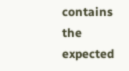contains the expected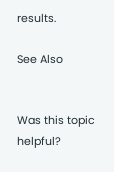results.

See Also


Was this topic helpful?